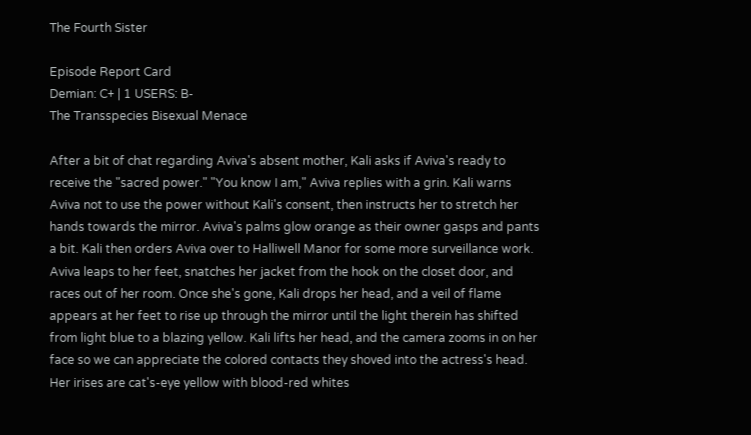The Fourth Sister

Episode Report Card
Demian: C+ | 1 USERS: B-
The Transspecies Bisexual Menace

After a bit of chat regarding Aviva's absent mother, Kali asks if Aviva's ready to receive the "sacred power." "You know I am," Aviva replies with a grin. Kali warns Aviva not to use the power without Kali's consent, then instructs her to stretch her hands towards the mirror. Aviva's palms glow orange as their owner gasps and pants a bit. Kali then orders Aviva over to Halliwell Manor for some more surveillance work. Aviva leaps to her feet, snatches her jacket from the hook on the closet door, and races out of her room. Once she's gone, Kali drops her head, and a veil of flame appears at her feet to rise up through the mirror until the light therein has shifted from light blue to a blazing yellow. Kali lifts her head, and the camera zooms in on her face so we can appreciate the colored contacts they shoved into the actress's head. Her irises are cat's-eye yellow with blood-red whites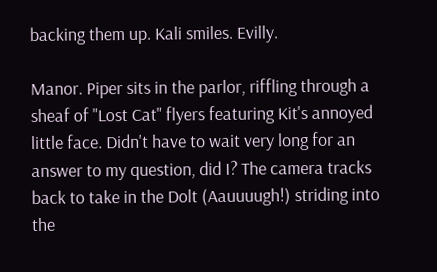backing them up. Kali smiles. Evilly.

Manor. Piper sits in the parlor, riffling through a sheaf of "Lost Cat" flyers featuring Kit's annoyed little face. Didn't have to wait very long for an answer to my question, did I? The camera tracks back to take in the Dolt (Aauuuugh!) striding into the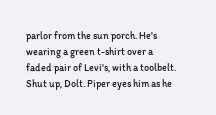parlor from the sun porch. He's wearing a green t-shirt over a faded pair of Levi's, with a toolbelt. Shut up, Dolt. Piper eyes him as he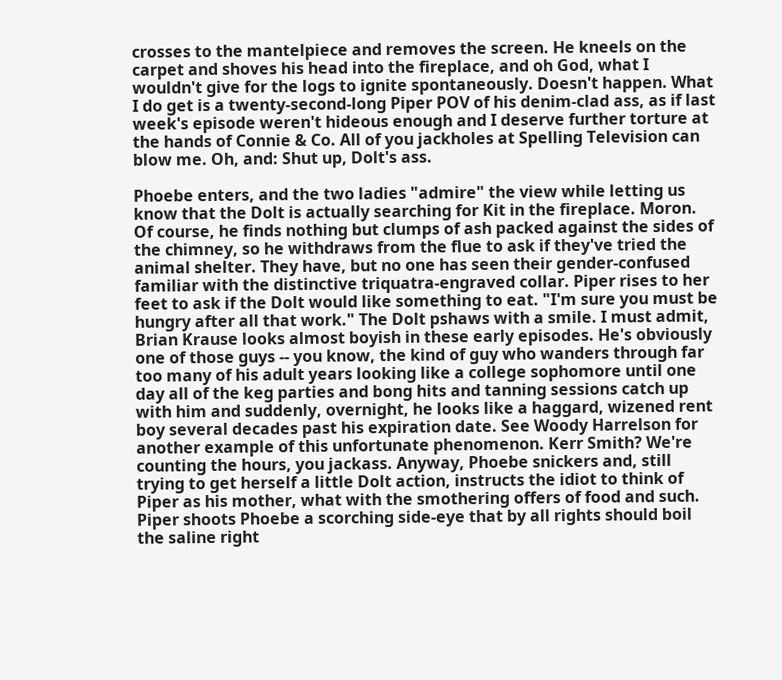crosses to the mantelpiece and removes the screen. He kneels on the carpet and shoves his head into the fireplace, and oh God, what I wouldn't give for the logs to ignite spontaneously. Doesn't happen. What I do get is a twenty-second-long Piper POV of his denim-clad ass, as if last week's episode weren't hideous enough and I deserve further torture at the hands of Connie & Co. All of you jackholes at Spelling Television can blow me. Oh, and: Shut up, Dolt's ass.

Phoebe enters, and the two ladies "admire" the view while letting us know that the Dolt is actually searching for Kit in the fireplace. Moron. Of course, he finds nothing but clumps of ash packed against the sides of the chimney, so he withdraws from the flue to ask if they've tried the animal shelter. They have, but no one has seen their gender-confused familiar with the distinctive triquatra-engraved collar. Piper rises to her feet to ask if the Dolt would like something to eat. "I'm sure you must be hungry after all that work." The Dolt pshaws with a smile. I must admit, Brian Krause looks almost boyish in these early episodes. He's obviously one of those guys -- you know, the kind of guy who wanders through far too many of his adult years looking like a college sophomore until one day all of the keg parties and bong hits and tanning sessions catch up with him and suddenly, overnight, he looks like a haggard, wizened rent boy several decades past his expiration date. See Woody Harrelson for another example of this unfortunate phenomenon. Kerr Smith? We're counting the hours, you jackass. Anyway, Phoebe snickers and, still trying to get herself a little Dolt action, instructs the idiot to think of Piper as his mother, what with the smothering offers of food and such. Piper shoots Phoebe a scorching side-eye that by all rights should boil the saline right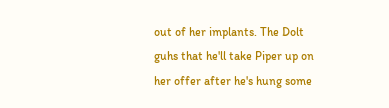out of her implants. The Dolt guhs that he'll take Piper up on her offer after he's hung some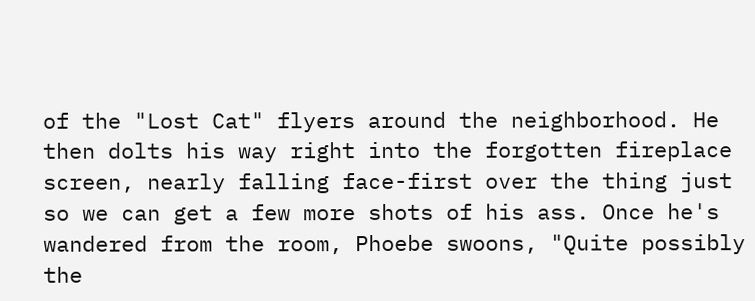of the "Lost Cat" flyers around the neighborhood. He then dolts his way right into the forgotten fireplace screen, nearly falling face-first over the thing just so we can get a few more shots of his ass. Once he's wandered from the room, Phoebe swoons, "Quite possibly the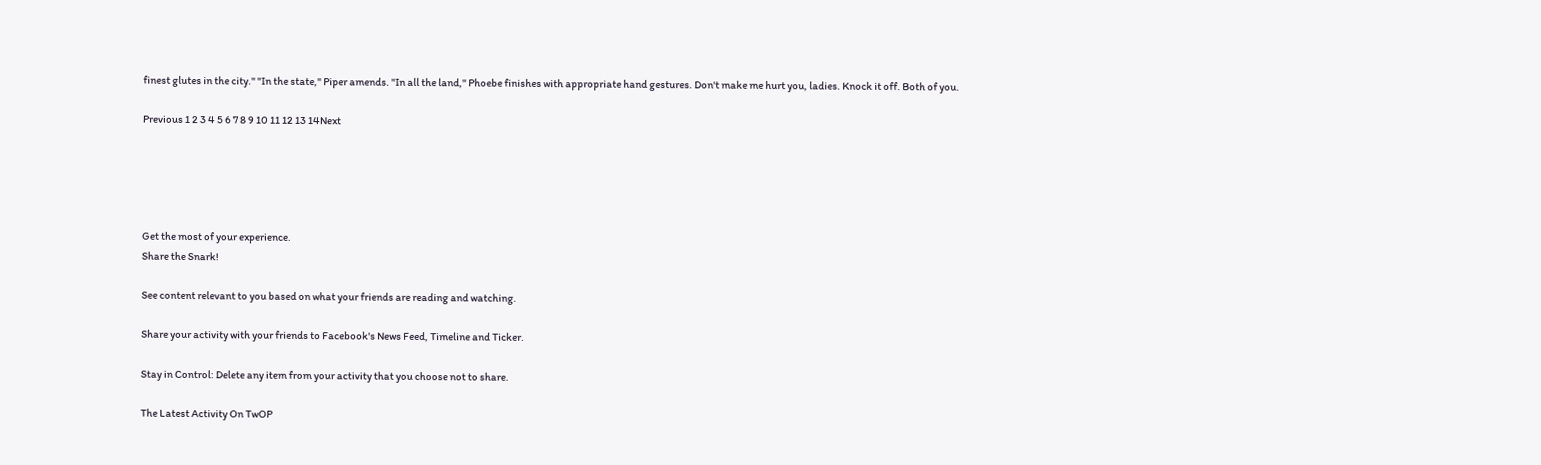finest glutes in the city." "In the state," Piper amends. "In all the land," Phoebe finishes with appropriate hand gestures. Don't make me hurt you, ladies. Knock it off. Both of you.

Previous 1 2 3 4 5 6 7 8 9 10 11 12 13 14Next





Get the most of your experience.
Share the Snark!

See content relevant to you based on what your friends are reading and watching.

Share your activity with your friends to Facebook's News Feed, Timeline and Ticker.

Stay in Control: Delete any item from your activity that you choose not to share.

The Latest Activity On TwOP